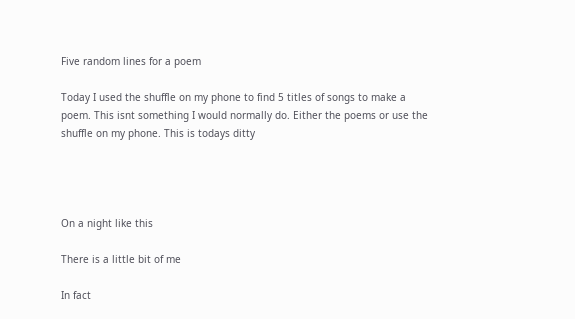Five random lines for a poem

Today I used the shuffle on my phone to find 5 titles of songs to make a poem. This isnt something I would normally do. Either the poems or use the shuffle on my phone. This is todays ditty




On a night like this

There is a little bit of me

In fact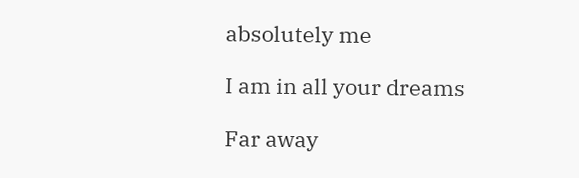absolutely me

I am in all your dreams

Far away